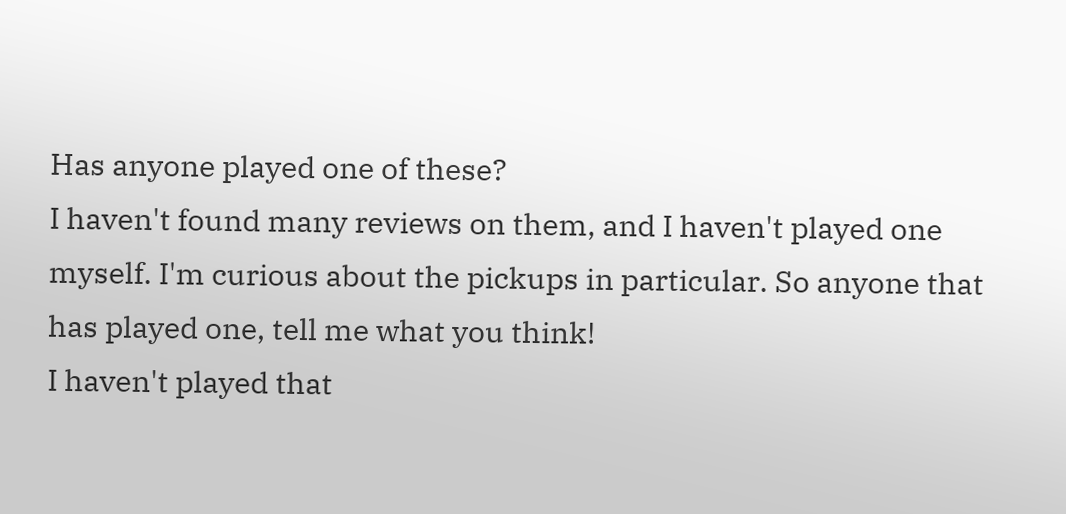Has anyone played one of these?
I haven't found many reviews on them, and I haven't played one myself. I'm curious about the pickups in particular. So anyone that has played one, tell me what you think!
I haven't played that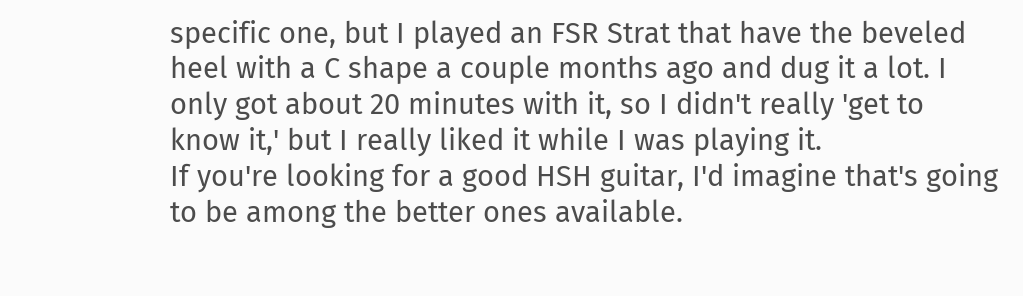specific one, but I played an FSR Strat that have the beveled heel with a C shape a couple months ago and dug it a lot. I only got about 20 minutes with it, so I didn't really 'get to know it,' but I really liked it while I was playing it.
If you're looking for a good HSH guitar, I'd imagine that's going to be among the better ones available.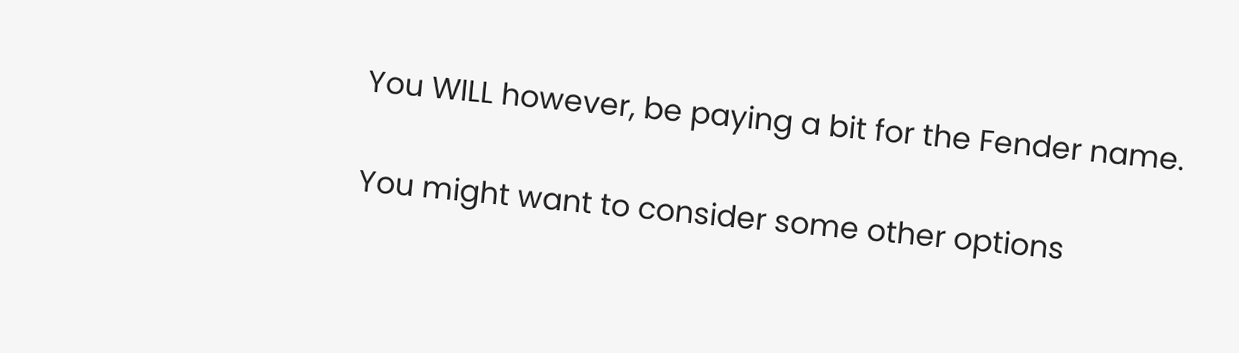You WILL however, be paying a bit for the Fender name.

You might want to consider some other options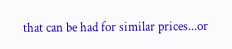that can be had for similar prices...or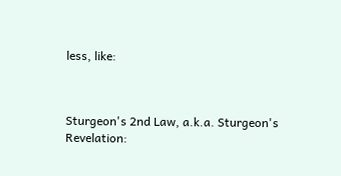less, like:



Sturgeon's 2nd Law, a.k.a. Sturgeon's Revelation: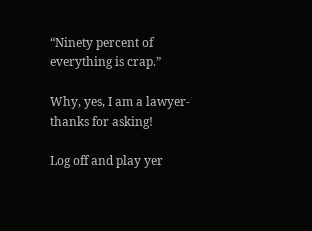“Ninety percent of everything is crap.”

Why, yes, I am a lawyer- thanks for asking!

Log off and play yer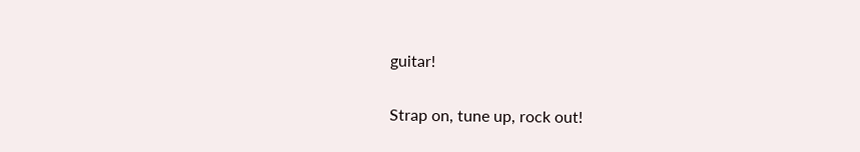guitar!

Strap on, tune up, rock out!